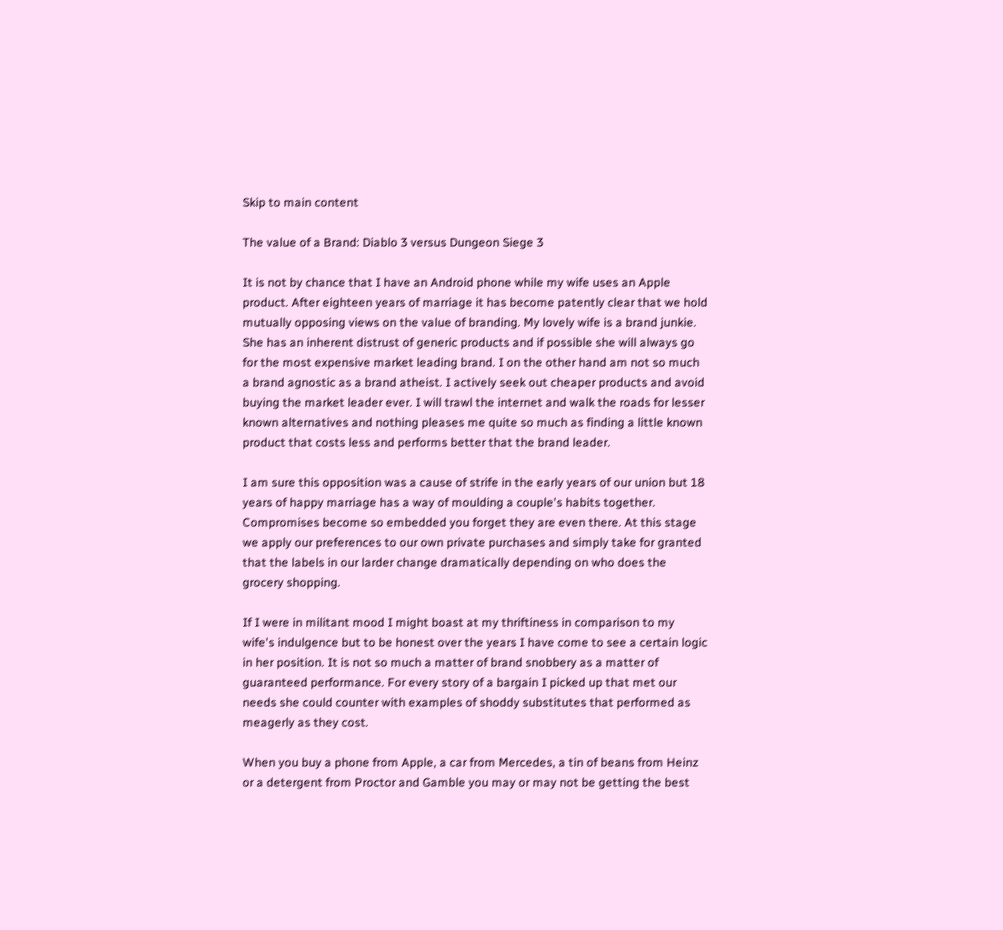Skip to main content

The value of a Brand: Diablo 3 versus Dungeon Siege 3

It is not by chance that I have an Android phone while my wife uses an Apple product. After eighteen years of marriage it has become patently clear that we hold mutually opposing views on the value of branding. My lovely wife is a brand junkie. She has an inherent distrust of generic products and if possible she will always go for the most expensive market leading brand. I on the other hand am not so much a brand agnostic as a brand atheist. I actively seek out cheaper products and avoid buying the market leader ever. I will trawl the internet and walk the roads for lesser known alternatives and nothing pleases me quite so much as finding a little known product that costs less and performs better that the brand leader.

I am sure this opposition was a cause of strife in the early years of our union but 18 years of happy marriage has a way of moulding a couple's habits together. Compromises become so embedded you forget they are even there. At this stage we apply our preferences to our own private purchases and simply take for granted that the labels in our larder change dramatically depending on who does the grocery shopping.

If I were in militant mood I might boast at my thriftiness in comparison to my wife's indulgence but to be honest over the years I have come to see a certain logic in her position. It is not so much a matter of brand snobbery as a matter of guaranteed performance. For every story of a bargain I picked up that met our needs she could counter with examples of shoddy substitutes that performed as meagerly as they cost.

When you buy a phone from Apple, a car from Mercedes, a tin of beans from Heinz or a detergent from Proctor and Gamble you may or may not be getting the best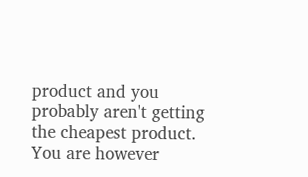product and you probably aren't getting the cheapest product. You are however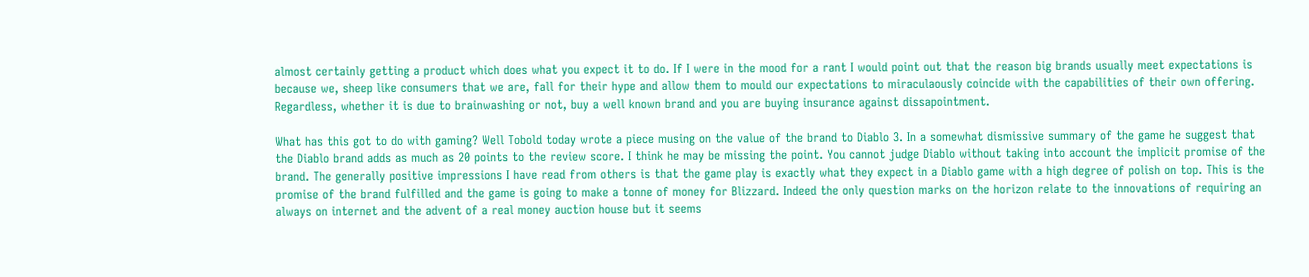almost certainly getting a product which does what you expect it to do. If I were in the mood for a rant I would point out that the reason big brands usually meet expectations is because we, sheep like consumers that we are, fall for their hype and allow them to mould our expectations to miraculaously coincide with the capabilities of their own offering. Regardless, whether it is due to brainwashing or not, buy a well known brand and you are buying insurance against dissapointment.

What has this got to do with gaming? Well Tobold today wrote a piece musing on the value of the brand to Diablo 3. In a somewhat dismissive summary of the game he suggest that the Diablo brand adds as much as 20 points to the review score. I think he may be missing the point. You cannot judge Diablo without taking into account the implicit promise of the brand. The generally positive impressions I have read from others is that the game play is exactly what they expect in a Diablo game with a high degree of polish on top. This is the promise of the brand fulfilled and the game is going to make a tonne of money for Blizzard. Indeed the only question marks on the horizon relate to the innovations of requiring an always on internet and the advent of a real money auction house but it seems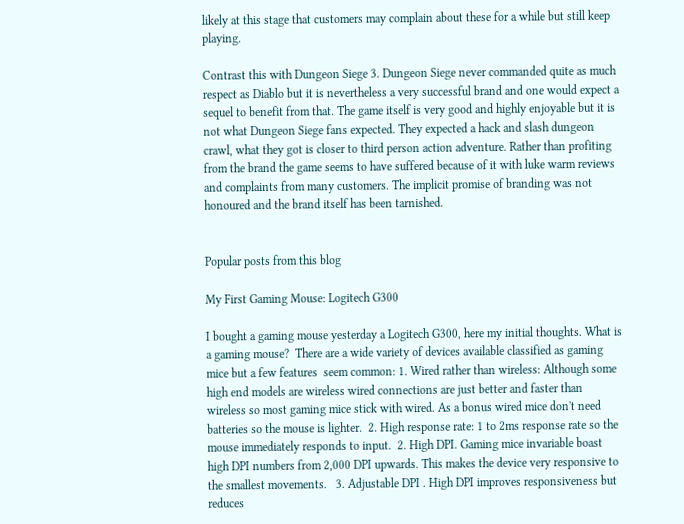likely at this stage that customers may complain about these for a while but still keep playing.

Contrast this with Dungeon Siege 3. Dungeon Siege never commanded quite as much respect as Diablo but it is nevertheless a very successful brand and one would expect a sequel to benefit from that. The game itself is very good and highly enjoyable but it is not what Dungeon Siege fans expected. They expected a hack and slash dungeon crawl, what they got is closer to third person action adventure. Rather than profiting from the brand the game seems to have suffered because of it with luke warm reviews and complaints from many customers. The implicit promise of branding was not honoured and the brand itself has been tarnished.


Popular posts from this blog

My First Gaming Mouse: Logitech G300

I bought a gaming mouse yesterday a Logitech G300, here my initial thoughts. What is a gaming mouse?  There are a wide variety of devices available classified as gaming mice but a few features  seem common: 1. Wired rather than wireless: Although some high end models are wireless wired connections are just better and faster than wireless so most gaming mice stick with wired. As a bonus wired mice don't need batteries so the mouse is lighter.  2. High response rate: 1 to 2ms response rate so the mouse immediately responds to input.  2. High DPI. Gaming mice invariable boast high DPI numbers from 2,000 DPI upwards. This makes the device very responsive to the smallest movements.   3. Adjustable DPI . High DPI improves responsiveness but reduces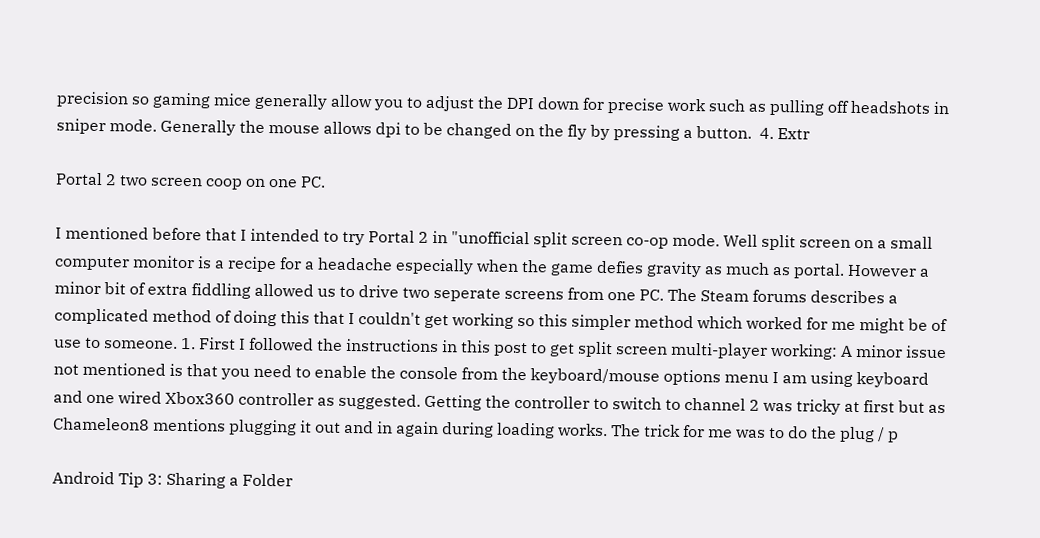precision so gaming mice generally allow you to adjust the DPI down for precise work such as pulling off headshots in sniper mode. Generally the mouse allows dpi to be changed on the fly by pressing a button.  4. Extr

Portal 2 two screen coop on one PC.

I mentioned before that I intended to try Portal 2 in "unofficial split screen co-op mode. Well split screen on a small computer monitor is a recipe for a headache especially when the game defies gravity as much as portal. However a minor bit of extra fiddling allowed us to drive two seperate screens from one PC. The Steam forums describes a complicated method of doing this that I couldn't get working so this simpler method which worked for me might be of use to someone. 1. First I followed the instructions in this post to get split screen multi-player working: A minor issue not mentioned is that you need to enable the console from the keyboard/mouse options menu I am using keyboard and one wired Xbox360 controller as suggested. Getting the controller to switch to channel 2 was tricky at first but as Chameleon8 mentions plugging it out and in again during loading works. The trick for me was to do the plug / p

Android Tip 3: Sharing a Folder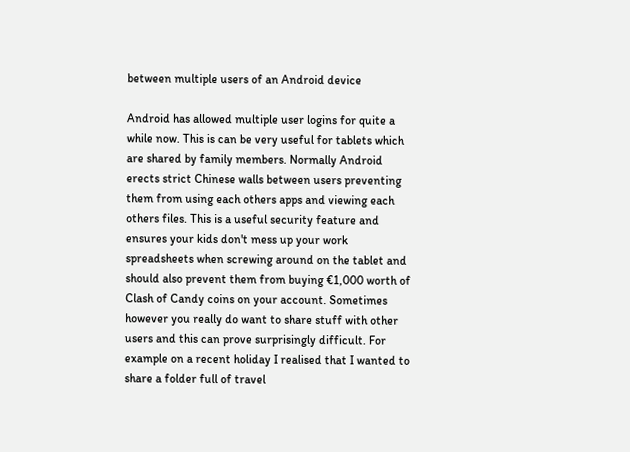between multiple users of an Android device

Android has allowed multiple user logins for quite a while now. This is can be very useful for tablets which are shared by family members. Normally Android erects strict Chinese walls between users preventing them from using each others apps and viewing each others files. This is a useful security feature and ensures your kids don't mess up your work spreadsheets when screwing around on the tablet and should also prevent them from buying €1,000 worth of Clash of Candy coins on your account. Sometimes however you really do want to share stuff with other users and this can prove surprisingly difficult. For example on a recent holiday I realised that I wanted to share a folder full of travel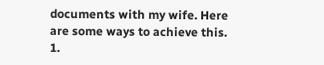documents with my wife. Here are some ways to achieve this. 1.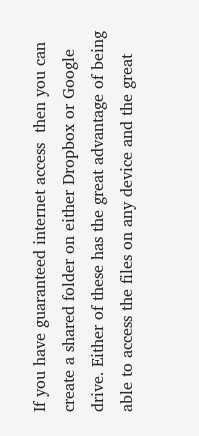If you have guaranteed internet access  then you can create a shared folder on either Dropbox or Google drive. Either of these has the great advantage of being able to access the files on any device and the great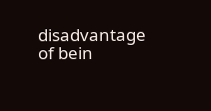disadvantage of bein